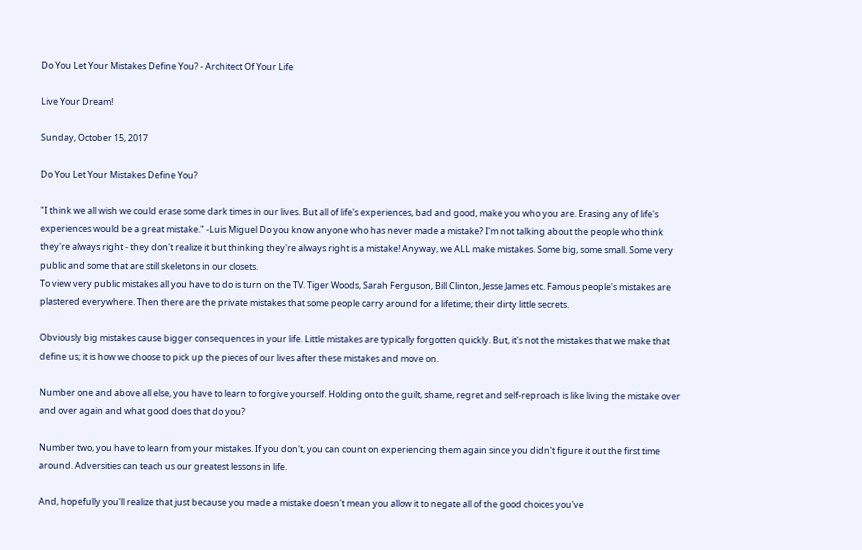Do You Let Your Mistakes Define You? - Architect Of Your Life

Live Your Dream!

Sunday, October 15, 2017

Do You Let Your Mistakes Define You?

"I think we all wish we could erase some dark times in our lives. But all of life's experiences, bad and good, make you who you are. Erasing any of life's experiences would be a great mistake." -Luis Miguel Do you know anyone who has never made a mistake? I'm not talking about the people who think they're always right - they don't realize it but thinking they're always right is a mistake! Anyway, we ALL make mistakes. Some big, some small. Some very public and some that are still skeletons in our closets.
To view very public mistakes all you have to do is turn on the TV. Tiger Woods, Sarah Ferguson, Bill Clinton, Jesse James etc. Famous people's mistakes are plastered everywhere. Then there are the private mistakes that some people carry around for a lifetime; their dirty little secrets.

Obviously big mistakes cause bigger consequences in your life. Little mistakes are typically forgotten quickly. But, it's not the mistakes that we make that define us; it is how we choose to pick up the pieces of our lives after these mistakes and move on.

Number one and above all else, you have to learn to forgive yourself. Holding onto the guilt, shame, regret and self-reproach is like living the mistake over and over again and what good does that do you?

Number two, you have to learn from your mistakes. If you don't, you can count on experiencing them again since you didn't figure it out the first time around. Adversities can teach us our greatest lessons in life.

And, hopefully you'll realize that just because you made a mistake doesn't mean you allow it to negate all of the good choices you've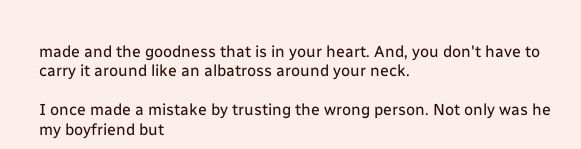made and the goodness that is in your heart. And, you don't have to carry it around like an albatross around your neck.

I once made a mistake by trusting the wrong person. Not only was he my boyfriend but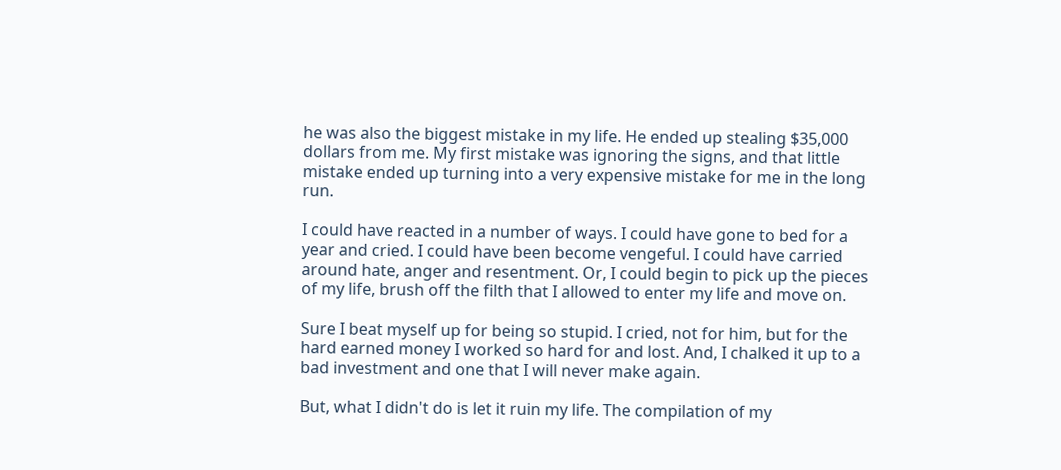he was also the biggest mistake in my life. He ended up stealing $35,000 dollars from me. My first mistake was ignoring the signs, and that little mistake ended up turning into a very expensive mistake for me in the long run.

I could have reacted in a number of ways. I could have gone to bed for a year and cried. I could have been become vengeful. I could have carried around hate, anger and resentment. Or, I could begin to pick up the pieces of my life, brush off the filth that I allowed to enter my life and move on.

Sure I beat myself up for being so stupid. I cried, not for him, but for the hard earned money I worked so hard for and lost. And, I chalked it up to a bad investment and one that I will never make again.

But, what I didn't do is let it ruin my life. The compilation of my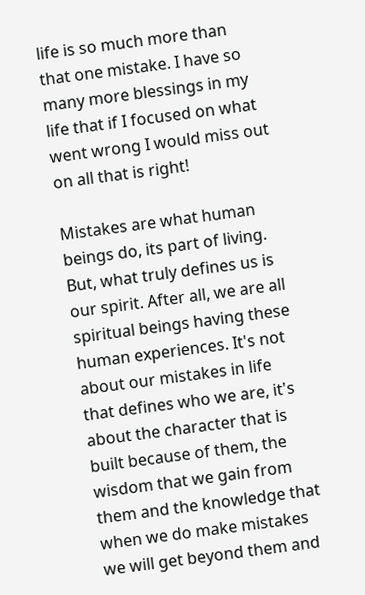life is so much more than that one mistake. I have so many more blessings in my life that if I focused on what went wrong I would miss out on all that is right!

Mistakes are what human beings do, its part of living. But, what truly defines us is our spirit. After all, we are all spiritual beings having these human experiences. It's not about our mistakes in life that defines who we are, it's about the character that is built because of them, the wisdom that we gain from them and the knowledge that when we do make mistakes we will get beyond them and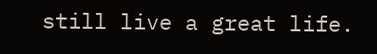still live a great life.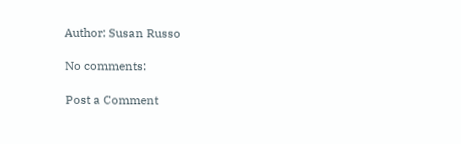Author: Susan Russo

No comments:

Post a Comment